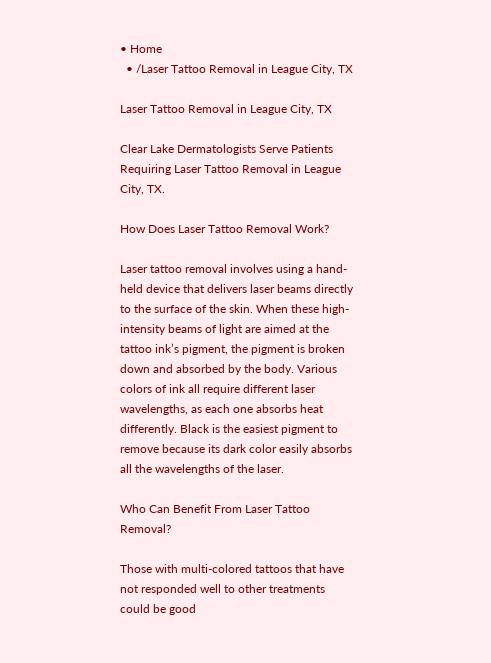• Home
  • /Laser Tattoo Removal in League City, TX

Laser Tattoo Removal in League City, TX

Clear Lake Dermatologists Serve Patients Requiring Laser Tattoo Removal in League City, TX.

How Does Laser Tattoo Removal Work?

Laser tattoo removal involves using a hand-held device that delivers laser beams directly to the surface of the skin. When these high-intensity beams of light are aimed at the tattoo ink’s pigment, the pigment is broken down and absorbed by the body. Various colors of ink all require different laser wavelengths, as each one absorbs heat differently. Black is the easiest pigment to remove because its dark color easily absorbs all the wavelengths of the laser.

Who Can Benefit From Laser Tattoo Removal?

Those with multi-colored tattoos that have not responded well to other treatments could be good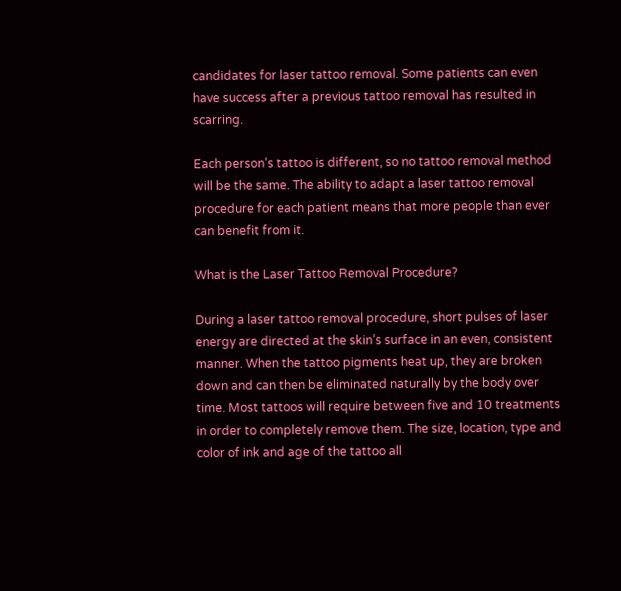candidates for laser tattoo removal. Some patients can even have success after a previous tattoo removal has resulted in scarring.

Each person’s tattoo is different, so no tattoo removal method will be the same. The ability to adapt a laser tattoo removal procedure for each patient means that more people than ever can benefit from it.

What is the Laser Tattoo Removal Procedure?

During a laser tattoo removal procedure, short pulses of laser energy are directed at the skin’s surface in an even, consistent manner. When the tattoo pigments heat up, they are broken down and can then be eliminated naturally by the body over time. Most tattoos will require between five and 10 treatments in order to completely remove them. The size, location, type and color of ink and age of the tattoo all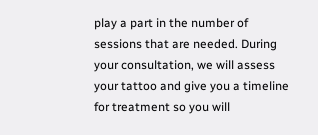play a part in the number of sessions that are needed. During your consultation, we will assess your tattoo and give you a timeline for treatment so you will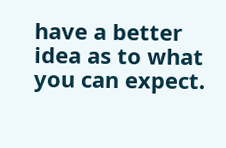have a better idea as to what you can expect.